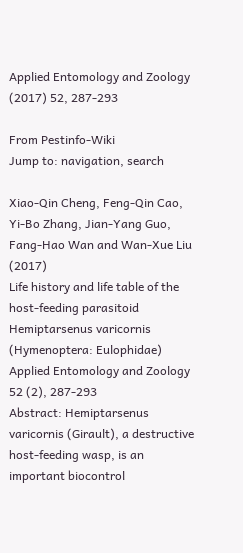Applied Entomology and Zoology (2017) 52, 287-293

From Pestinfo-Wiki
Jump to: navigation, search

Xiao-Qin Cheng, Feng-Qin Cao, Yi-Bo Zhang, Jian-Yang Guo, Fang-Hao Wan and Wan-Xue Liu (2017)
Life history and life table of the host-feeding parasitoid Hemiptarsenus varicornis (Hymenoptera: Eulophidae)
Applied Entomology and Zoology 52 (2), 287-293
Abstract: Hemiptarsenus varicornis (Girault), a destructive host-feeding wasp, is an important biocontrol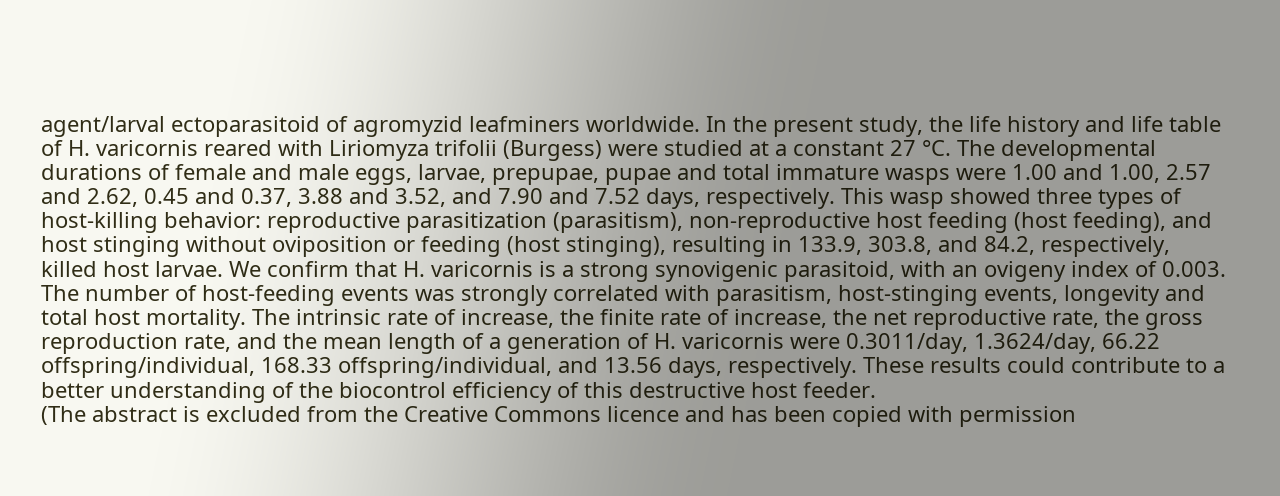agent/larval ectoparasitoid of agromyzid leafminers worldwide. In the present study, the life history and life table of H. varicornis reared with Liriomyza trifolii (Burgess) were studied at a constant 27 °C. The developmental durations of female and male eggs, larvae, prepupae, pupae and total immature wasps were 1.00 and 1.00, 2.57 and 2.62, 0.45 and 0.37, 3.88 and 3.52, and 7.90 and 7.52 days, respectively. This wasp showed three types of host-killing behavior: reproductive parasitization (parasitism), non-reproductive host feeding (host feeding), and host stinging without oviposition or feeding (host stinging), resulting in 133.9, 303.8, and 84.2, respectively, killed host larvae. We confirm that H. varicornis is a strong synovigenic parasitoid, with an ovigeny index of 0.003. The number of host-feeding events was strongly correlated with parasitism, host-stinging events, longevity and total host mortality. The intrinsic rate of increase, the finite rate of increase, the net reproductive rate, the gross reproduction rate, and the mean length of a generation of H. varicornis were 0.3011/day, 1.3624/day, 66.22 offspring/individual, 168.33 offspring/individual, and 13.56 days, respectively. These results could contribute to a better understanding of the biocontrol efficiency of this destructive host feeder.
(The abstract is excluded from the Creative Commons licence and has been copied with permission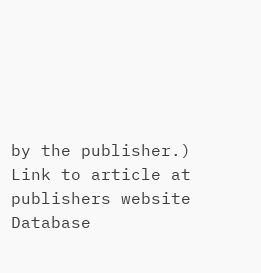by the publisher.)
Link to article at publishers website
Database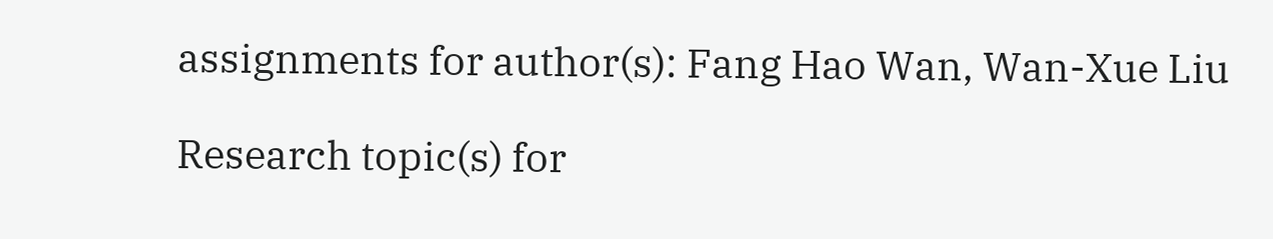assignments for author(s): Fang Hao Wan, Wan-Xue Liu

Research topic(s) for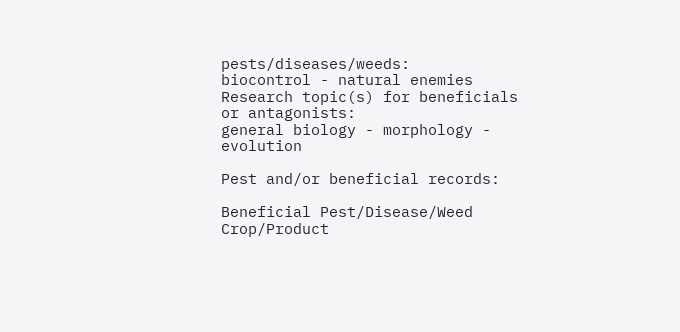pests/diseases/weeds:
biocontrol - natural enemies
Research topic(s) for beneficials or antagonists:
general biology - morphology - evolution

Pest and/or beneficial records:

Beneficial Pest/Disease/Weed Crop/Product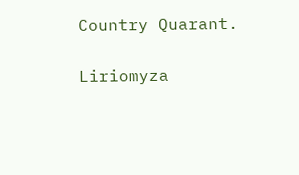Country Quarant.

Liriomyza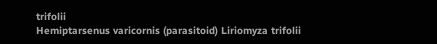trifolii
Hemiptarsenus varicornis (parasitoid) Liriomyza trifolii